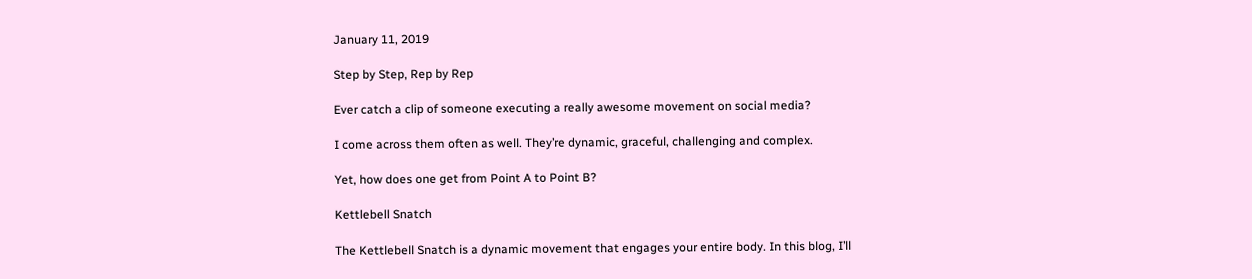January 11, 2019

Step by Step, Rep by Rep

Ever catch a clip of someone executing a really awesome movement on social media?

I come across them often as well. They’re dynamic, graceful, challenging and complex.

Yet, how does one get from Point A to Point B?

Kettlebell Snatch

The Kettlebell Snatch is a dynamic movement that engages your entire body. In this blog, I’ll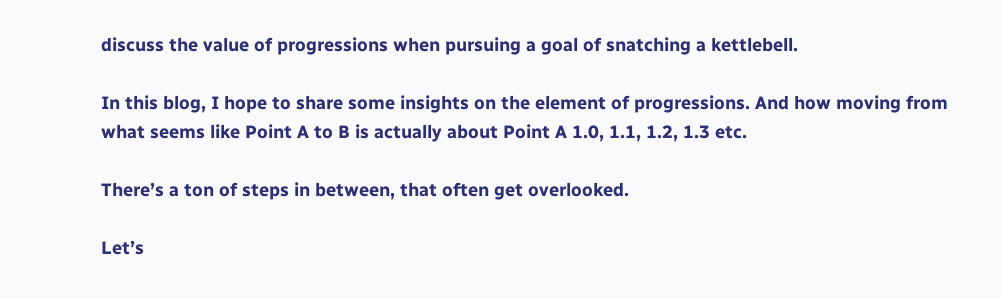discuss the value of progressions when pursuing a goal of snatching a kettlebell.

In this blog, I hope to share some insights on the element of progressions. And how moving from what seems like Point A to B is actually about Point A 1.0, 1.1, 1.2, 1.3 etc.

There’s a ton of steps in between, that often get overlooked.

Let’s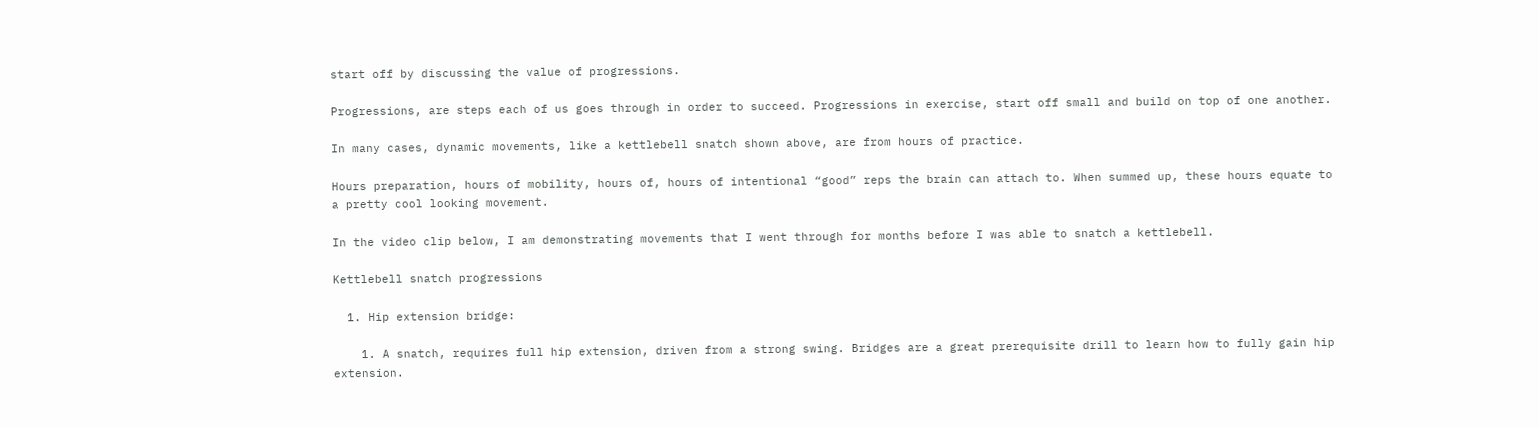start off by discussing the value of progressions.

Progressions, are steps each of us goes through in order to succeed. Progressions in exercise, start off small and build on top of one another.

In many cases, dynamic movements, like a kettlebell snatch shown above, are from hours of practice.

Hours preparation, hours of mobility, hours of, hours of intentional “good” reps the brain can attach to. When summed up, these hours equate to a pretty cool looking movement.

In the video clip below, I am demonstrating movements that I went through for months before I was able to snatch a kettlebell.

Kettlebell snatch progressions

  1. Hip extension bridge:

    1. A snatch, requires full hip extension, driven from a strong swing. Bridges are a great prerequisite drill to learn how to fully gain hip extension.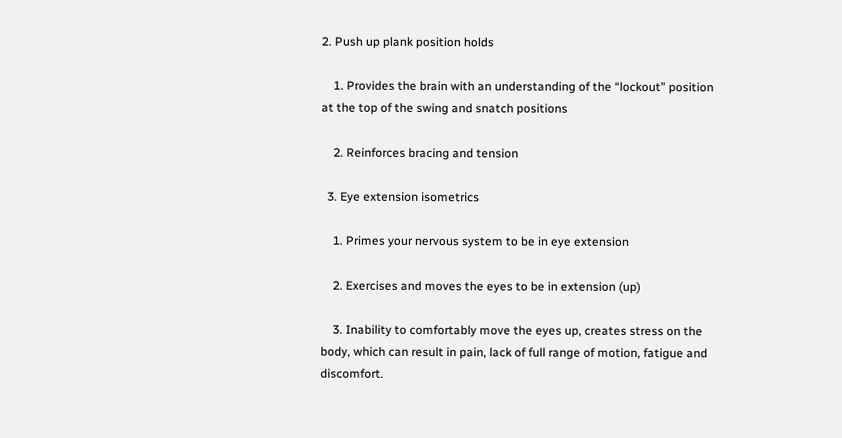2. Push up plank position holds

    1. Provides the brain with an understanding of the “lockout” position at the top of the swing and snatch positions

    2. Reinforces bracing and tension

  3. Eye extension isometrics

    1. Primes your nervous system to be in eye extension

    2. Exercises and moves the eyes to be in extension (up)

    3. Inability to comfortably move the eyes up, creates stress on the body, which can result in pain, lack of full range of motion, fatigue and discomfort.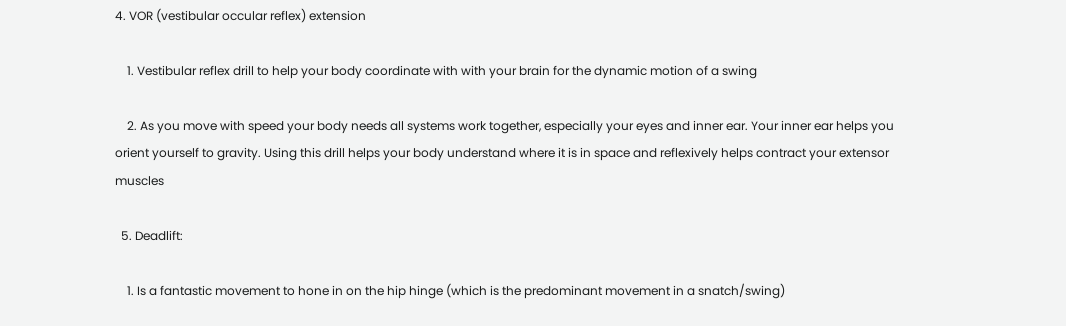4. VOR (vestibular occular reflex) extension

    1. Vestibular reflex drill to help your body coordinate with with your brain for the dynamic motion of a swing

    2. As you move with speed your body needs all systems work together, especially your eyes and inner ear. Your inner ear helps you orient yourself to gravity. Using this drill helps your body understand where it is in space and reflexively helps contract your extensor muscles

  5. Deadlift:

    1. Is a fantastic movement to hone in on the hip hinge (which is the predominant movement in a snatch/swing)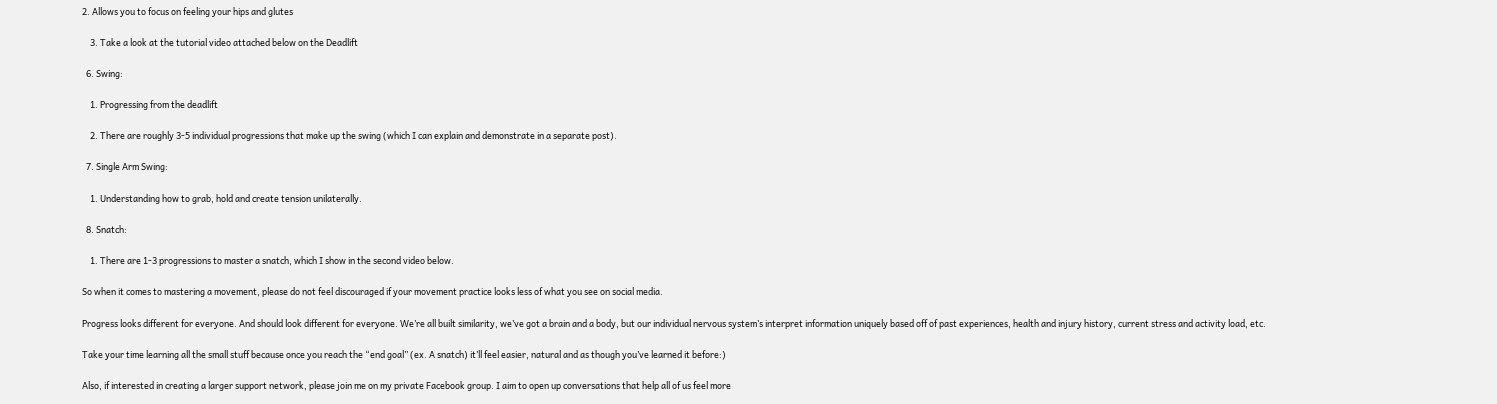2. Allows you to focus on feeling your hips and glutes

    3. Take a look at the tutorial video attached below on the Deadlift

  6. Swing:

    1. Progressing from the deadlift

    2. There are roughly 3-5 individual progressions that make up the swing (which I can explain and demonstrate in a separate post).

  7. Single Arm Swing:

    1. Understanding how to grab, hold and create tension unilaterally.

  8. Snatch:

    1. There are 1-3 progressions to master a snatch, which I show in the second video below.

So when it comes to mastering a movement, please do not feel discouraged if your movement practice looks less of what you see on social media.

Progress looks different for everyone. And should look different for everyone. We’re all built similarity, we’ve got a brain and a body, but our individual nervous system’s interpret information uniquely based off of past experiences, health and injury history, current stress and activity load, etc.

Take your time learning all the small stuff because once you reach the “end goal” (ex. A snatch) it’ll feel easier, natural and as though you’ve learned it before:)

Also, if interested in creating a larger support network, please join me on my private Facebook group. I aim to open up conversations that help all of us feel more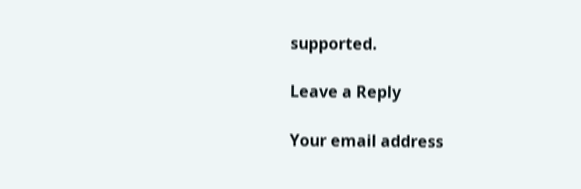supported.

Leave a Reply

Your email address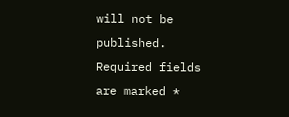will not be published. Required fields are marked *